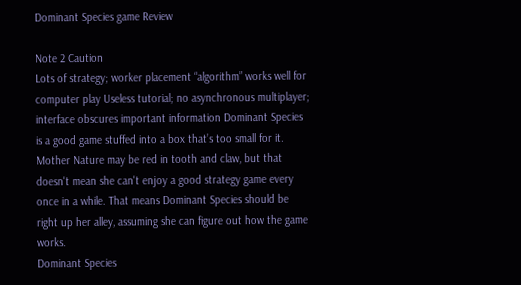Dominant Species game Review

Note 2 Caution
Lots of strategy; worker placement “algorithm” works well for computer play Useless tutorial; no asynchronous multiplayer; interface obscures important information Dominant Species is a good game stuffed into a box that’s too small for it.
Mother Nature may be red in tooth and claw, but that doesn't mean she can't enjoy a good strategy game every once in a while. That means Dominant Species should be right up her alley, assuming she can figure out how the game works.
Dominant Species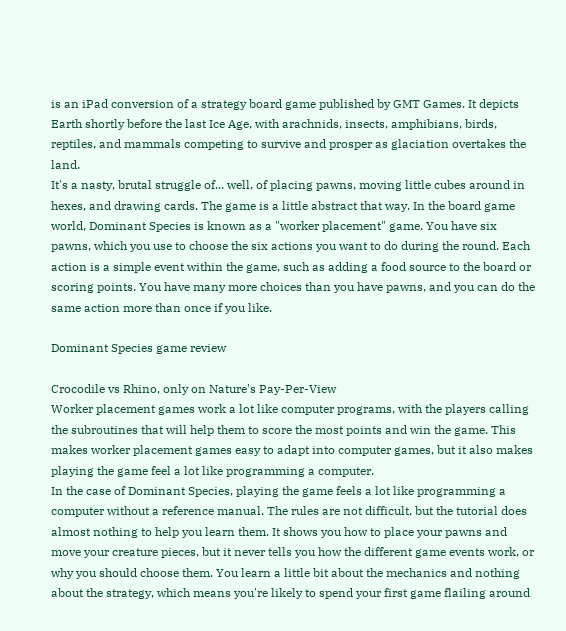is an iPad conversion of a strategy board game published by GMT Games. It depicts Earth shortly before the last Ice Age, with arachnids, insects, amphibians, birds, reptiles, and mammals competing to survive and prosper as glaciation overtakes the land.
It's a nasty, brutal struggle of... well, of placing pawns, moving little cubes around in hexes, and drawing cards. The game is a little abstract that way. In the board game world, Dominant Species is known as a "worker placement" game. You have six pawns, which you use to choose the six actions you want to do during the round. Each action is a simple event within the game, such as adding a food source to the board or scoring points. You have many more choices than you have pawns, and you can do the same action more than once if you like.

Dominant Species game review

Crocodile vs Rhino, only on Nature's Pay-Per-View
Worker placement games work a lot like computer programs, with the players calling the subroutines that will help them to score the most points and win the game. This makes worker placement games easy to adapt into computer games, but it also makes playing the game feel a lot like programming a computer.
In the case of Dominant Species, playing the game feels a lot like programming a computer without a reference manual. The rules are not difficult, but the tutorial does almost nothing to help you learn them. It shows you how to place your pawns and move your creature pieces, but it never tells you how the different game events work, or why you should choose them. You learn a little bit about the mechanics and nothing about the strategy, which means you're likely to spend your first game flailing around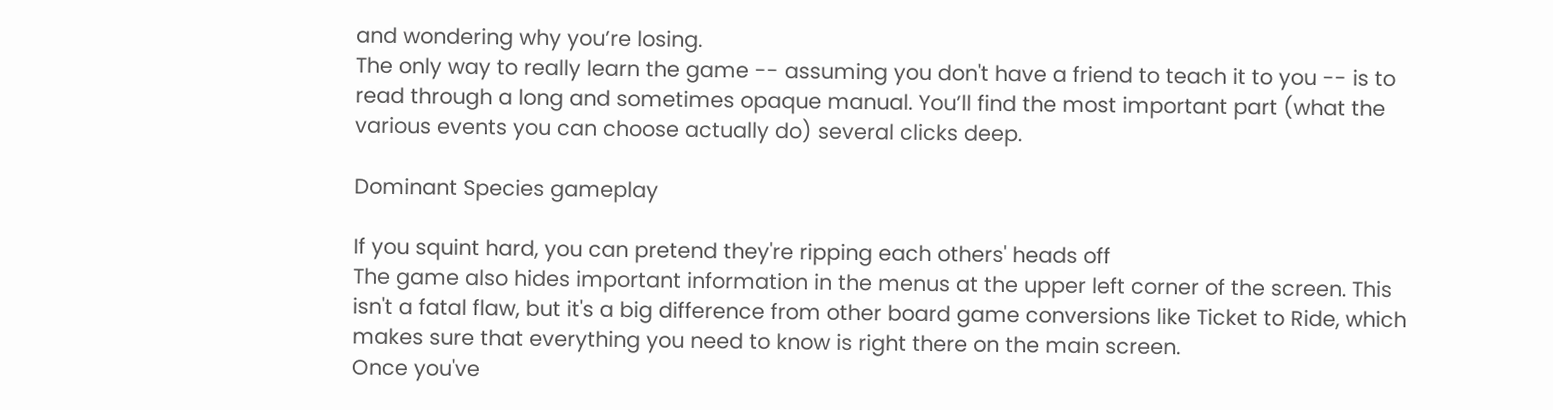and wondering why you’re losing.
The only way to really learn the game -- assuming you don't have a friend to teach it to you -- is to read through a long and sometimes opaque manual. You’ll find the most important part (what the various events you can choose actually do) several clicks deep.

Dominant Species gameplay

If you squint hard, you can pretend they're ripping each others' heads off
The game also hides important information in the menus at the upper left corner of the screen. This isn't a fatal flaw, but it's a big difference from other board game conversions like Ticket to Ride, which makes sure that everything you need to know is right there on the main screen.
Once you've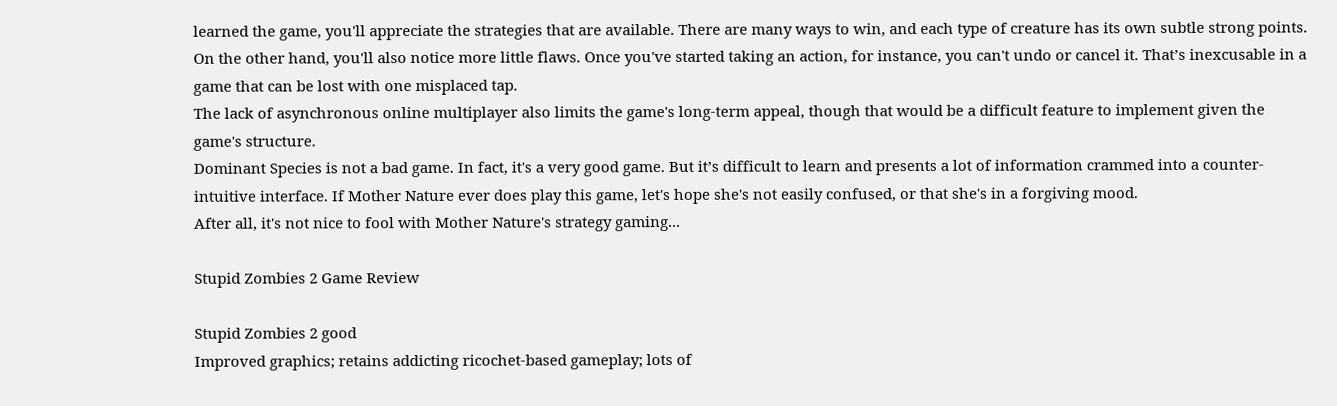learned the game, you'll appreciate the strategies that are available. There are many ways to win, and each type of creature has its own subtle strong points.
On the other hand, you'll also notice more little flaws. Once you've started taking an action, for instance, you can't undo or cancel it. That’s inexcusable in a game that can be lost with one misplaced tap.
The lack of asynchronous online multiplayer also limits the game's long-term appeal, though that would be a difficult feature to implement given the game's structure.
Dominant Species is not a bad game. In fact, it's a very good game. But it’s difficult to learn and presents a lot of information crammed into a counter-intuitive interface. If Mother Nature ever does play this game, let's hope she's not easily confused, or that she's in a forgiving mood.
After all, it's not nice to fool with Mother Nature's strategy gaming...

Stupid Zombies 2 Game Review

Stupid Zombies 2 good
Improved graphics; retains addicting ricochet-based gameplay; lots of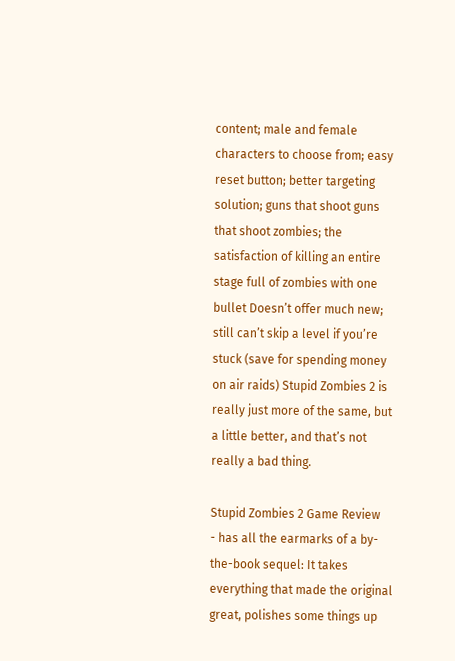content; male and female characters to choose from; easy reset button; better targeting solution; guns that shoot guns that shoot zombies; the satisfaction of killing an entire stage full of zombies with one bullet Doesn’t offer much new; still can’t skip a level if you’re stuck (save for spending money on air raids) Stupid Zombies 2 is really just more of the same, but a little better, and that’s not really a bad thing.

Stupid Zombies 2 Game Review
- has all the earmarks of a by-the-book sequel: It takes everything that made the original great, polishes some things up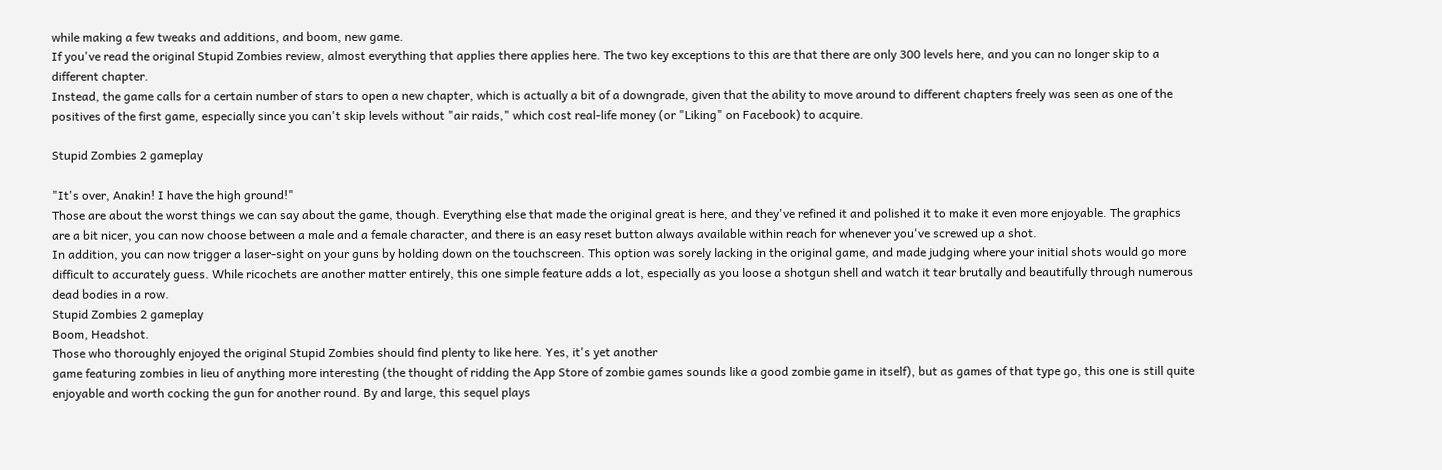while making a few tweaks and additions, and boom, new game.
If you've read the original Stupid Zombies review, almost everything that applies there applies here. The two key exceptions to this are that there are only 300 levels here, and you can no longer skip to a different chapter.
Instead, the game calls for a certain number of stars to open a new chapter, which is actually a bit of a downgrade, given that the ability to move around to different chapters freely was seen as one of the positives of the first game, especially since you can't skip levels without "air raids," which cost real-life money (or "Liking" on Facebook) to acquire.

Stupid Zombies 2 gameplay

"It's over, Anakin! I have the high ground!"
Those are about the worst things we can say about the game, though. Everything else that made the original great is here, and they've refined it and polished it to make it even more enjoyable. The graphics are a bit nicer, you can now choose between a male and a female character, and there is an easy reset button always available within reach for whenever you've screwed up a shot.
In addition, you can now trigger a laser-sight on your guns by holding down on the touchscreen. This option was sorely lacking in the original game, and made judging where your initial shots would go more difficult to accurately guess. While ricochets are another matter entirely, this one simple feature adds a lot, especially as you loose a shotgun shell and watch it tear brutally and beautifully through numerous dead bodies in a row.
Stupid Zombies 2 gameplay
Boom, Headshot.
Those who thoroughly enjoyed the original Stupid Zombies should find plenty to like here. Yes, it's yet another
game featuring zombies in lieu of anything more interesting (the thought of ridding the App Store of zombie games sounds like a good zombie game in itself), but as games of that type go, this one is still quite enjoyable and worth cocking the gun for another round. By and large, this sequel plays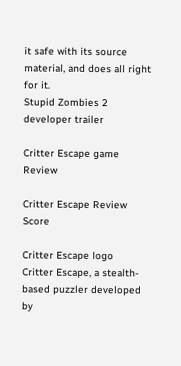it safe with its source material, and does all right for it.
Stupid Zombies 2 developer trailer

Critter Escape game Review

Critter Escape Review Score

Critter Escape logo
Critter Escape, a stealth-based puzzler developed by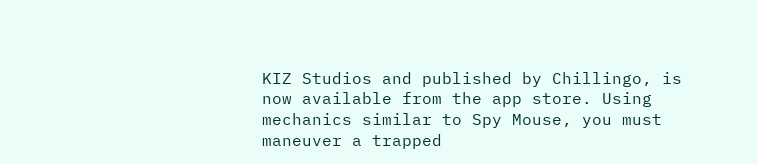KIZ Studios and published by Chillingo, is now available from the app store. Using mechanics similar to Spy Mouse, you must maneuver a trapped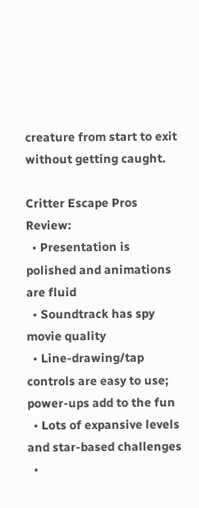creature from start to exit without getting caught.

Critter Escape Pros Review:
  • Presentation is polished and animations are fluid
  • Soundtrack has spy movie quality
  • Line-drawing/tap controls are easy to use; power-ups add to the fun
  • Lots of expansive levels and star-based challenges
  •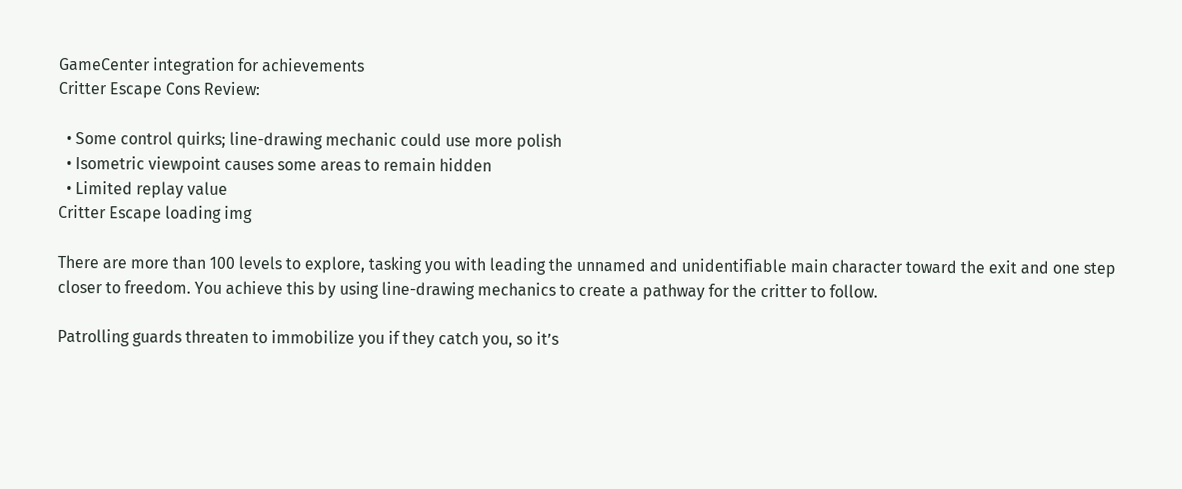GameCenter integration for achievements
Critter Escape Cons Review:

  • Some control quirks; line-drawing mechanic could use more polish
  • Isometric viewpoint causes some areas to remain hidden
  • Limited replay value
Critter Escape loading img

There are more than 100 levels to explore, tasking you with leading the unnamed and unidentifiable main character toward the exit and one step closer to freedom. You achieve this by using line-drawing mechanics to create a pathway for the critter to follow.

Patrolling guards threaten to immobilize you if they catch you, so it’s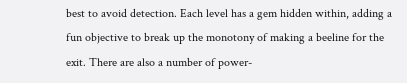best to avoid detection. Each level has a gem hidden within, adding a fun objective to break up the monotony of making a beeline for the exit. There are also a number of power-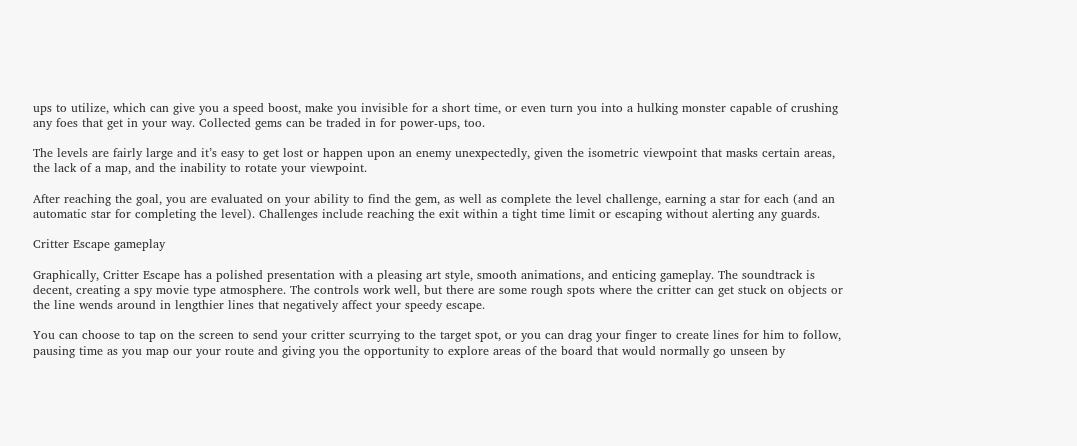ups to utilize, which can give you a speed boost, make you invisible for a short time, or even turn you into a hulking monster capable of crushing any foes that get in your way. Collected gems can be traded in for power-ups, too.

The levels are fairly large and it’s easy to get lost or happen upon an enemy unexpectedly, given the isometric viewpoint that masks certain areas, the lack of a map, and the inability to rotate your viewpoint.

After reaching the goal, you are evaluated on your ability to find the gem, as well as complete the level challenge, earning a star for each (and an automatic star for completing the level). Challenges include reaching the exit within a tight time limit or escaping without alerting any guards.

Critter Escape gameplay

Graphically, Critter Escape has a polished presentation with a pleasing art style, smooth animations, and enticing gameplay. The soundtrack is decent, creating a spy movie type atmosphere. The controls work well, but there are some rough spots where the critter can get stuck on objects or the line wends around in lengthier lines that negatively affect your speedy escape.

You can choose to tap on the screen to send your critter scurrying to the target spot, or you can drag your finger to create lines for him to follow, pausing time as you map our your route and giving you the opportunity to explore areas of the board that would normally go unseen by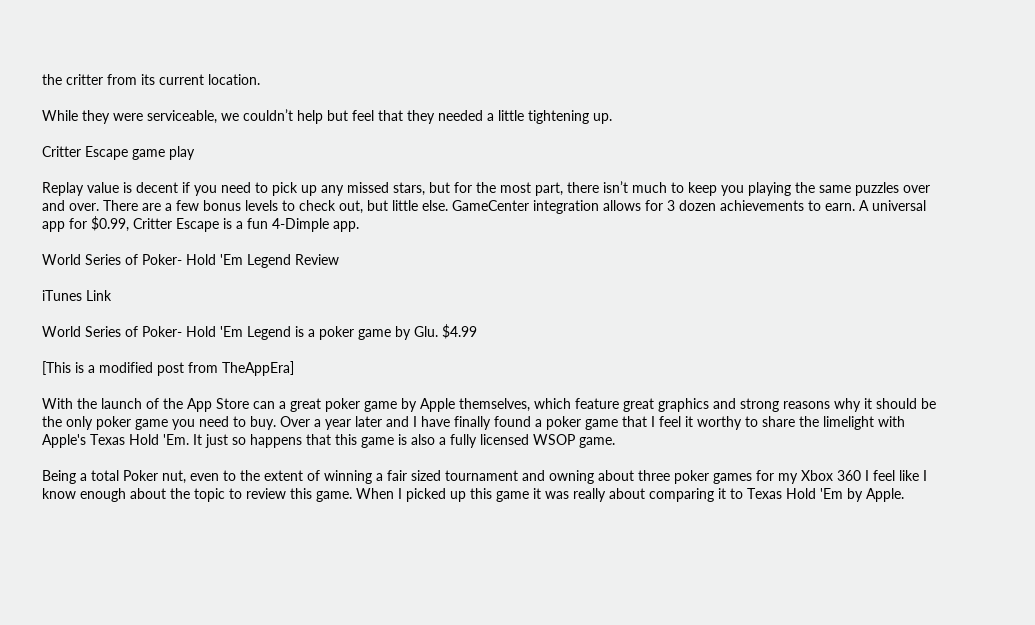the critter from its current location.

While they were serviceable, we couldn’t help but feel that they needed a little tightening up.

Critter Escape game play

Replay value is decent if you need to pick up any missed stars, but for the most part, there isn’t much to keep you playing the same puzzles over and over. There are a few bonus levels to check out, but little else. GameCenter integration allows for 3 dozen achievements to earn. A universal app for $0.99, Critter Escape is a fun 4-Dimple app.

World Series of Poker- Hold 'Em Legend Review

iTunes Link

World Series of Poker- Hold 'Em Legend is a poker game by Glu. $4.99

[This is a modified post from TheAppEra]

With the launch of the App Store can a great poker game by Apple themselves, which feature great graphics and strong reasons why it should be the only poker game you need to buy. Over a year later and I have finally found a poker game that I feel it worthy to share the limelight with Apple's Texas Hold 'Em. It just so happens that this game is also a fully licensed WSOP game.

Being a total Poker nut, even to the extent of winning a fair sized tournament and owning about three poker games for my Xbox 360 I feel like I know enough about the topic to review this game. When I picked up this game it was really about comparing it to Texas Hold 'Em by Apple.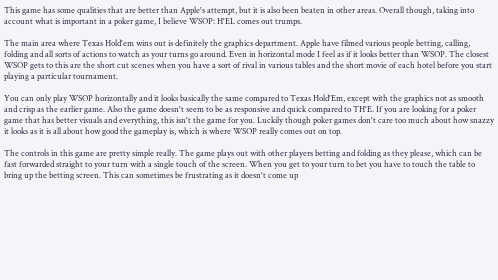This game has some qualities that are better than Apple's attempt, but it is also been beaten in other areas. Overall though, taking into account what is important in a poker game, I believe WSOP: H'EL comes out trumps.

The main area where Texas Hold'em wins out is definitely the graphics department. Apple have filmed various people betting, calling, folding and all sorts of actions to watch as your turns go around. Even in horizontal mode I feel as if it looks better than WSOP. The closest WSOP gets to this are the short cut scenes when you have a sort of rival in various tables and the short movie of each hotel before you start playing a particular tournament.

You can only play WSOP horizontally and it looks basically the same compared to Texas Hold'Em, except with the graphics not as smooth and crisp as the earlier game. Also the game doesn't seem to be as responsive and quick compared to TH'E. If you are looking for a poker game that has better visuals and everything, this isn't the game for you. Luckily though poker games don't care too much about how snazzy it looks as it is all about how good the gameplay is, which is where WSOP really comes out on top.

The controls in this game are pretty simple really. The game plays out with other players betting and folding as they please, which can be fast forwarded straight to your turn with a single touch of the screen. When you get to your turn to bet you have to touch the table to bring up the betting screen. This can sometimes be frustrating as it doesn't come up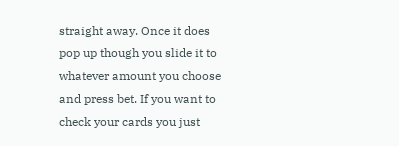straight away. Once it does pop up though you slide it to whatever amount you choose and press bet. If you want to check your cards you just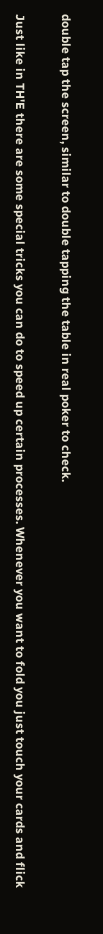double tap the screen, similar to double tapping the table in real poker to check.

Just like in TH'E there are some special tricks you can do to speed up certain processes. Whenever you want to fold you just touch your cards and flick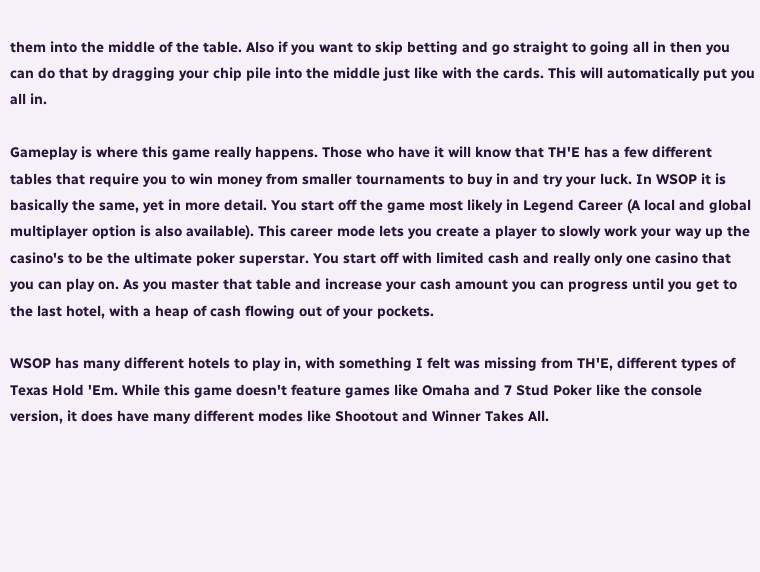them into the middle of the table. Also if you want to skip betting and go straight to going all in then you can do that by dragging your chip pile into the middle just like with the cards. This will automatically put you all in.

Gameplay is where this game really happens. Those who have it will know that TH'E has a few different tables that require you to win money from smaller tournaments to buy in and try your luck. In WSOP it is basically the same, yet in more detail. You start off the game most likely in Legend Career (A local and global multiplayer option is also available). This career mode lets you create a player to slowly work your way up the casino's to be the ultimate poker superstar. You start off with limited cash and really only one casino that you can play on. As you master that table and increase your cash amount you can progress until you get to the last hotel, with a heap of cash flowing out of your pockets.

WSOP has many different hotels to play in, with something I felt was missing from TH'E, different types of Texas Hold 'Em. While this game doesn't feature games like Omaha and 7 Stud Poker like the console version, it does have many different modes like Shootout and Winner Takes All.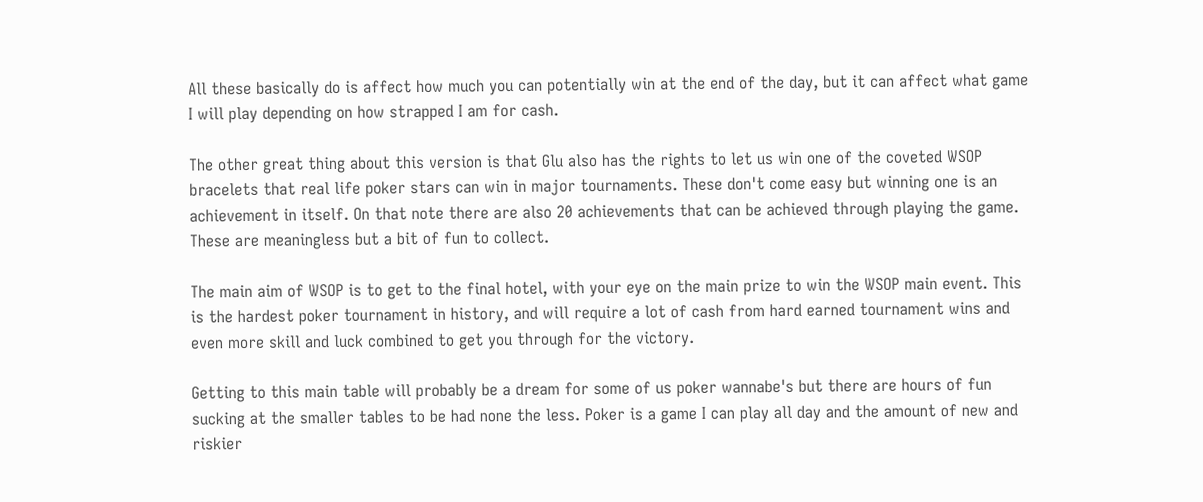All these basically do is affect how much you can potentially win at the end of the day, but it can affect what game I will play depending on how strapped I am for cash.

The other great thing about this version is that Glu also has the rights to let us win one of the coveted WSOP bracelets that real life poker stars can win in major tournaments. These don't come easy but winning one is an achievement in itself. On that note there are also 20 achievements that can be achieved through playing the game. These are meaningless but a bit of fun to collect.

The main aim of WSOP is to get to the final hotel, with your eye on the main prize to win the WSOP main event. This is the hardest poker tournament in history, and will require a lot of cash from hard earned tournament wins and even more skill and luck combined to get you through for the victory.

Getting to this main table will probably be a dream for some of us poker wannabe's but there are hours of fun sucking at the smaller tables to be had none the less. Poker is a game I can play all day and the amount of new and riskier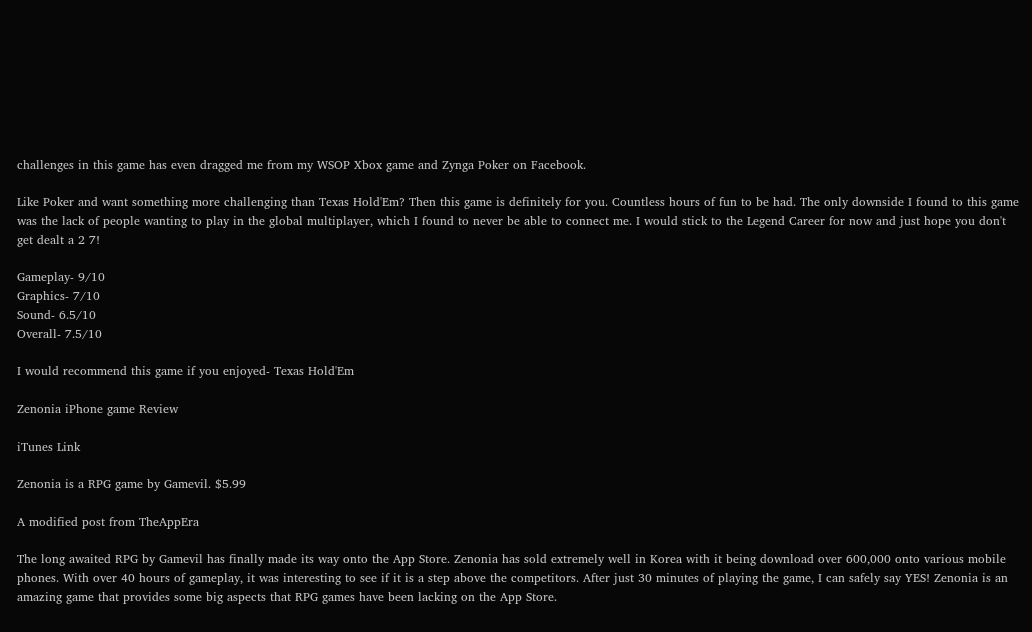challenges in this game has even dragged me from my WSOP Xbox game and Zynga Poker on Facebook.

Like Poker and want something more challenging than Texas Hold'Em? Then this game is definitely for you. Countless hours of fun to be had. The only downside I found to this game was the lack of people wanting to play in the global multiplayer, which I found to never be able to connect me. I would stick to the Legend Career for now and just hope you don't get dealt a 2 7!

Gameplay- 9/10
Graphics- 7/10
Sound- 6.5/10
Overall- 7.5/10

I would recommend this game if you enjoyed- Texas Hold'Em

Zenonia iPhone game Review

iTunes Link

Zenonia is a RPG game by Gamevil. $5.99

A modified post from TheAppEra

The long awaited RPG by Gamevil has finally made its way onto the App Store. Zenonia has sold extremely well in Korea with it being download over 600,000 onto various mobile phones. With over 40 hours of gameplay, it was interesting to see if it is a step above the competitors. After just 30 minutes of playing the game, I can safely say YES! Zenonia is an amazing game that provides some big aspects that RPG games have been lacking on the App Store.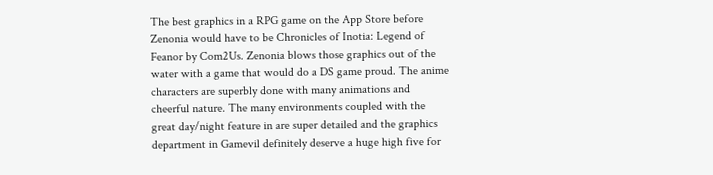The best graphics in a RPG game on the App Store before Zenonia would have to be Chronicles of Inotia: Legend of Feanor by Com2Us. Zenonia blows those graphics out of the water with a game that would do a DS game proud. The anime characters are superbly done with many animations and cheerful nature. The many environments coupled with the great day/night feature in are super detailed and the graphics department in Gamevil definitely deserve a huge high five for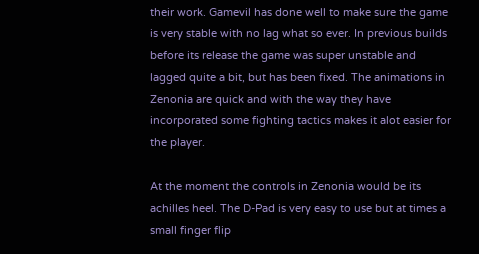their work. Gamevil has done well to make sure the game is very stable with no lag what so ever. In previous builds before its release the game was super unstable and lagged quite a bit, but has been fixed. The animations in Zenonia are quick and with the way they have incorporated some fighting tactics makes it alot easier for the player.

At the moment the controls in Zenonia would be its achilles heel. The D-Pad is very easy to use but at times a small finger flip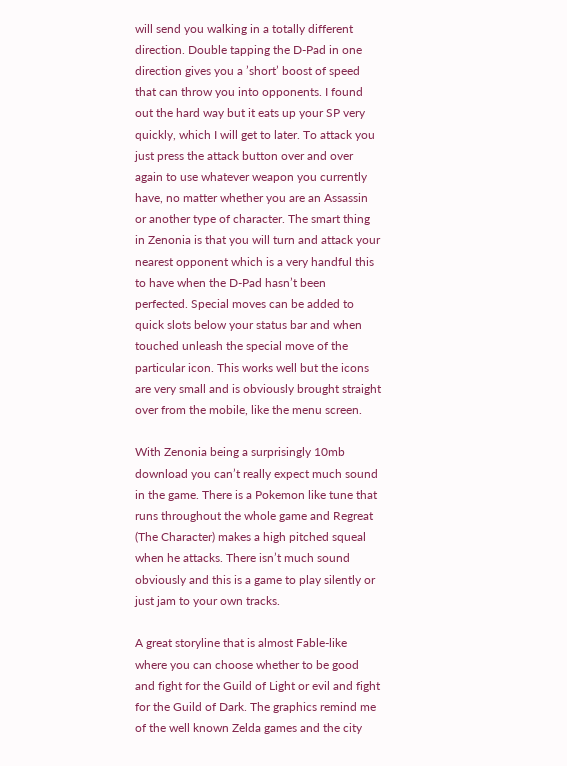will send you walking in a totally different direction. Double tapping the D-Pad in one direction gives you a ’short’ boost of speed that can throw you into opponents. I found out the hard way but it eats up your SP very quickly, which I will get to later. To attack you just press the attack button over and over again to use whatever weapon you currently have, no matter whether you are an Assassin or another type of character. The smart thing in Zenonia is that you will turn and attack your nearest opponent which is a very handful this to have when the D-Pad hasn’t been perfected. Special moves can be added to quick slots below your status bar and when touched unleash the special move of the particular icon. This works well but the icons are very small and is obviously brought straight over from the mobile, like the menu screen.

With Zenonia being a surprisingly 10mb download you can’t really expect much sound in the game. There is a Pokemon like tune that runs throughout the whole game and Regreat (The Character) makes a high pitched squeal when he attacks. There isn’t much sound obviously and this is a game to play silently or just jam to your own tracks.

A great storyline that is almost Fable-like where you can choose whether to be good and fight for the Guild of Light or evil and fight for the Guild of Dark. The graphics remind me of the well known Zelda games and the city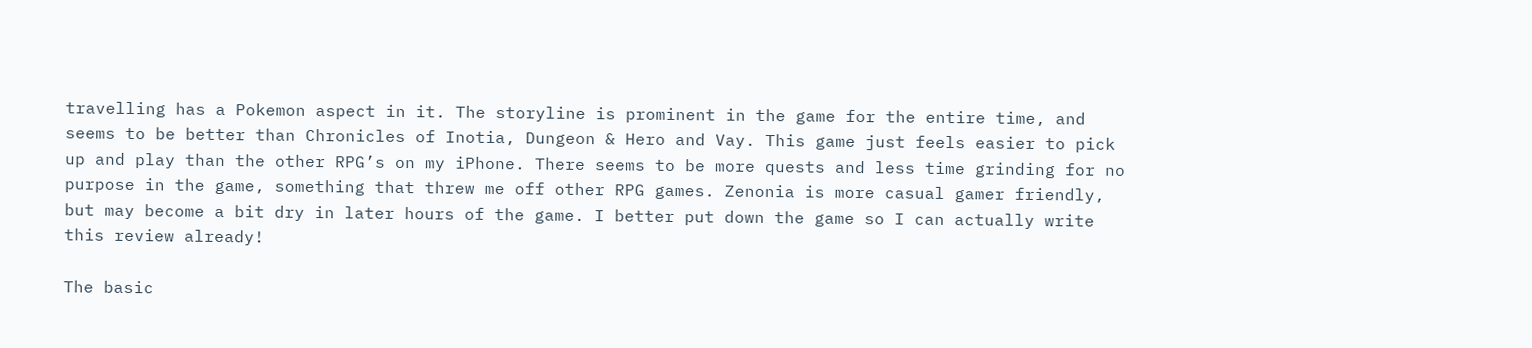travelling has a Pokemon aspect in it. The storyline is prominent in the game for the entire time, and seems to be better than Chronicles of Inotia, Dungeon & Hero and Vay. This game just feels easier to pick up and play than the other RPG’s on my iPhone. There seems to be more quests and less time grinding for no purpose in the game, something that threw me off other RPG games. Zenonia is more casual gamer friendly, but may become a bit dry in later hours of the game. I better put down the game so I can actually write this review already!

The basic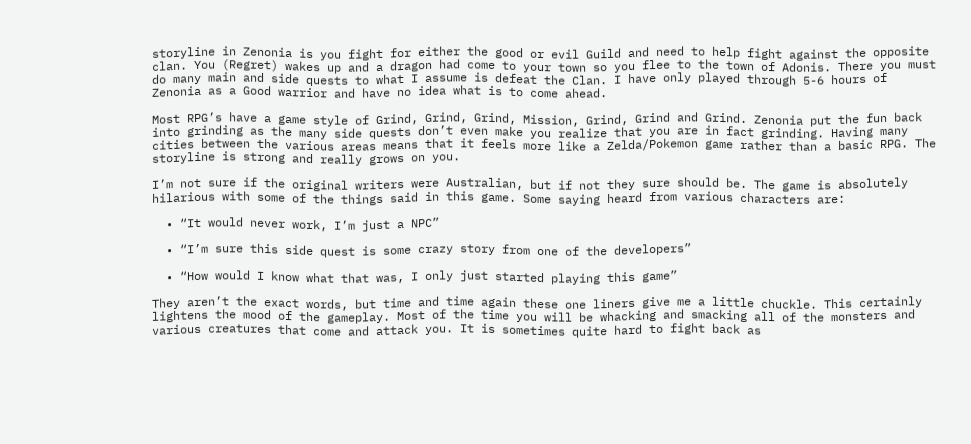storyline in Zenonia is you fight for either the good or evil Guild and need to help fight against the opposite clan. You (Regret) wakes up and a dragon had come to your town so you flee to the town of Adonis. There you must do many main and side quests to what I assume is defeat the Clan. I have only played through 5-6 hours of Zenonia as a Good warrior and have no idea what is to come ahead.

Most RPG’s have a game style of Grind, Grind, Grind, Mission, Grind, Grind and Grind. Zenonia put the fun back into grinding as the many side quests don’t even make you realize that you are in fact grinding. Having many cities between the various areas means that it feels more like a Zelda/Pokemon game rather than a basic RPG. The storyline is strong and really grows on you.

I’m not sure if the original writers were Australian, but if not they sure should be. The game is absolutely hilarious with some of the things said in this game. Some saying heard from various characters are:

  • “It would never work, I’m just a NPC”

  • “I’m sure this side quest is some crazy story from one of the developers”

  • “How would I know what that was, I only just started playing this game”

They aren’t the exact words, but time and time again these one liners give me a little chuckle. This certainly lightens the mood of the gameplay. Most of the time you will be whacking and smacking all of the monsters and various creatures that come and attack you. It is sometimes quite hard to fight back as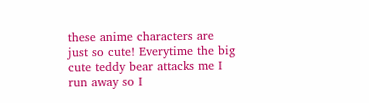these anime characters are just so cute! Everytime the big cute teddy bear attacks me I run away so I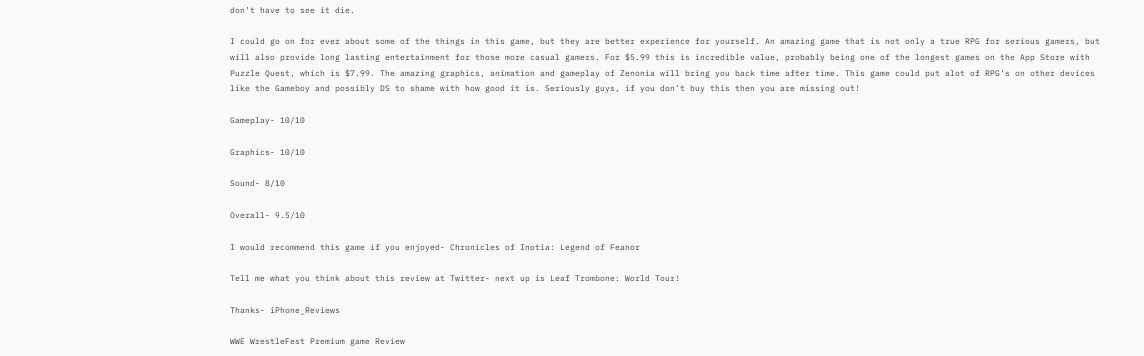don’t have to see it die.

I could go on for ever about some of the things in this game, but they are better experience for yourself. An amazing game that is not only a true RPG for serious gamers, but will also provide long lasting entertainment for those more casual gamers. For $5.99 this is incredible value, probably being one of the longest games on the App Store with Puzzle Quest, which is $7.99. The amazing graphics, animation and gameplay of Zenonia will bring you back time after time. This game could put alot of RPG’s on other devices like the Gameboy and possibly DS to shame with how good it is. Seriously guys, if you don’t buy this then you are missing out!

Gameplay- 10/10

Graphics- 10/10

Sound- 8/10

Overall- 9.5/10

I would recommend this game if you enjoyed- Chronicles of Inotia: Legend of Feanor

Tell me what you think about this review at Twitter- next up is Leaf Trombone: World Tour!

Thanks- iPhone_Reviews

WWE WrestleFest Premium game Review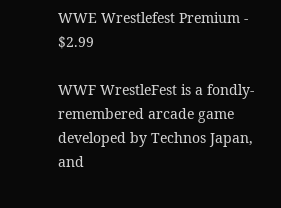WWE Wrestlefest Premium - $2.99

WWF WrestleFest is a fondly-remembered arcade game developed by Technos Japan, and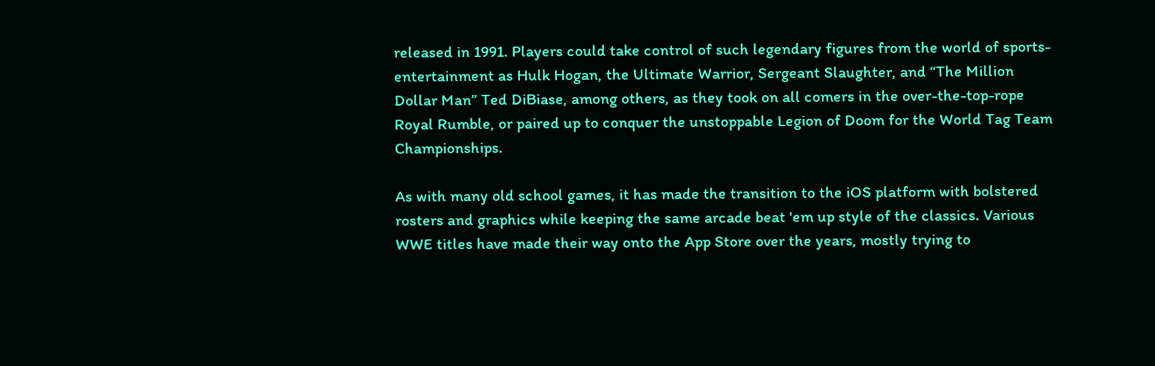released in 1991. Players could take control of such legendary figures from the world of sports-entertainment as Hulk Hogan, the Ultimate Warrior, Sergeant Slaughter, and “The Million Dollar Man” Ted DiBiase, among others, as they took on all comers in the over-the-top-rope Royal Rumble, or paired up to conquer the unstoppable Legion of Doom for the World Tag Team Championships.

As with many old school games, it has made the transition to the iOS platform with bolstered rosters and graphics while keeping the same arcade beat 'em up style of the classics. Various WWE titles have made their way onto the App Store over the years, mostly trying to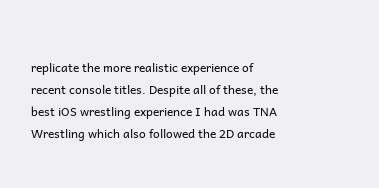replicate the more realistic experience of recent console titles. Despite all of these, the best iOS wrestling experience I had was TNA Wrestling which also followed the 2D arcade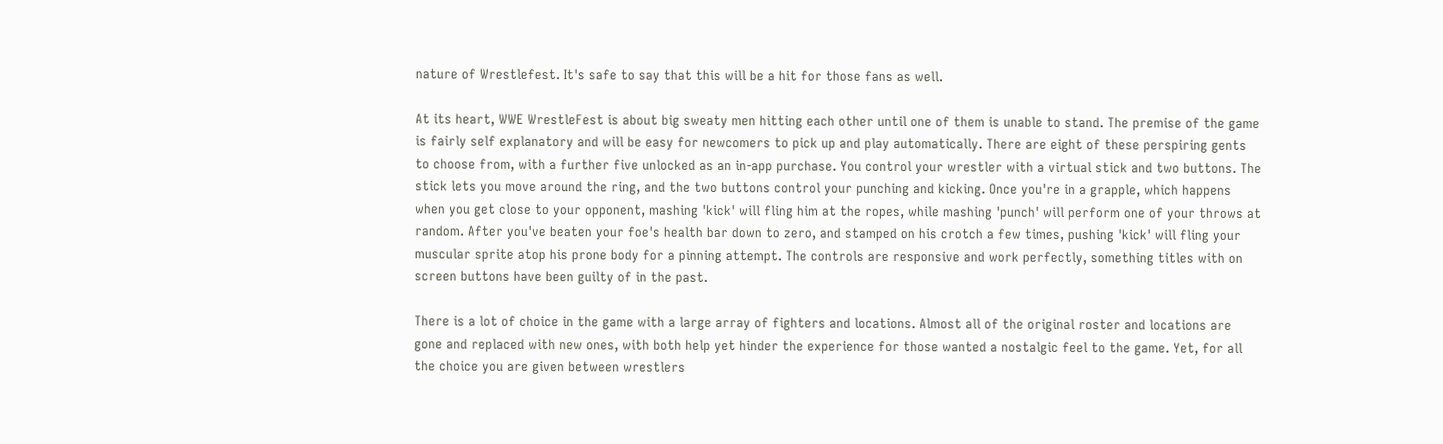nature of Wrestlefest. It's safe to say that this will be a hit for those fans as well.

At its heart, WWE WrestleFest is about big sweaty men hitting each other until one of them is unable to stand. The premise of the game is fairly self explanatory and will be easy for newcomers to pick up and play automatically. There are eight of these perspiring gents to choose from, with a further five unlocked as an in-app purchase. You control your wrestler with a virtual stick and two buttons. The stick lets you move around the ring, and the two buttons control your punching and kicking. Once you're in a grapple, which happens when you get close to your opponent, mashing 'kick' will fling him at the ropes, while mashing 'punch' will perform one of your throws at random. After you've beaten your foe's health bar down to zero, and stamped on his crotch a few times, pushing 'kick' will fling your muscular sprite atop his prone body for a pinning attempt. The controls are responsive and work perfectly, something titles with on screen buttons have been guilty of in the past.

There is a lot of choice in the game with a large array of fighters and locations. Almost all of the original roster and locations are gone and replaced with new ones, with both help yet hinder the experience for those wanted a nostalgic feel to the game. Yet, for all the choice you are given between wrestlers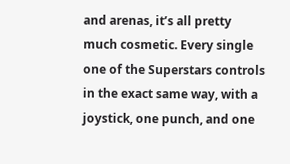and arenas, it’s all pretty much cosmetic. Every single one of the Superstars controls in the exact same way, with a joystick, one punch, and one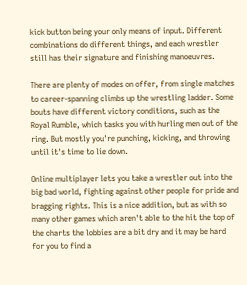kick button being your only means of input. Different combinations do different things, and each wrestler still has their signature and finishing manoeuvres.

There are plenty of modes on offer, from single matches to career-spanning climbs up the wrestling ladder. Some bouts have different victory conditions, such as the Royal Rumble, which tasks you with hurling men out of the ring. But mostly you're punching, kicking, and throwing until it's time to lie down.

Online multiplayer lets you take a wrestler out into the big bad world, fighting against other people for pride and bragging rights. This is a nice addition, but as with so many other games which aren't able to the hit the top of the charts the lobbies are a bit dry and it may be hard for you to find a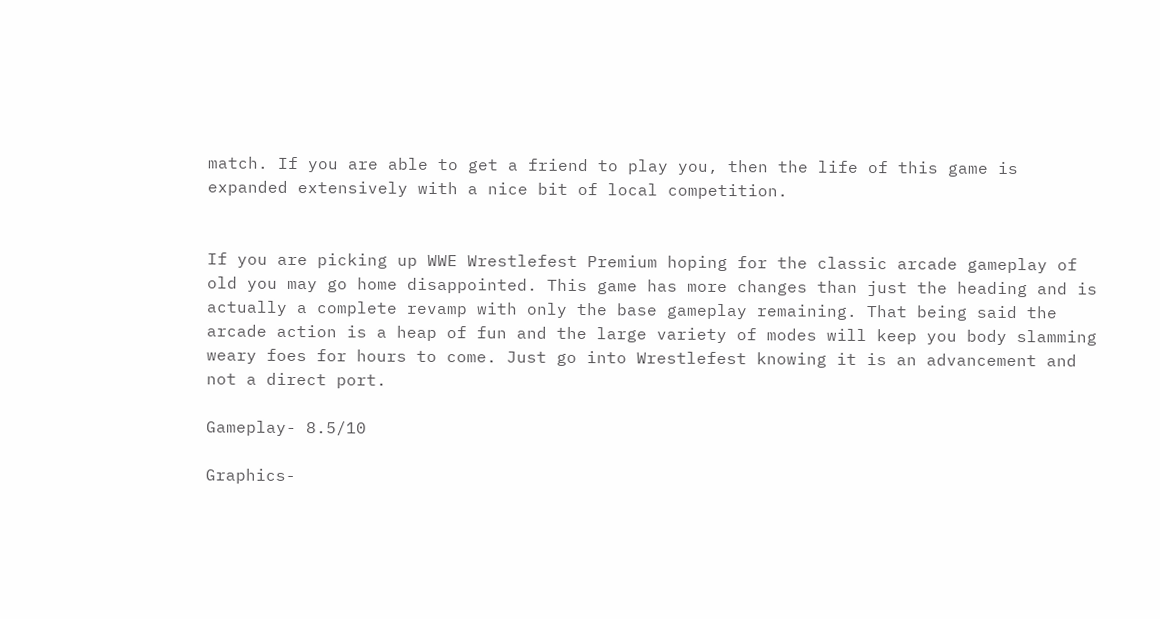match. If you are able to get a friend to play you, then the life of this game is expanded extensively with a nice bit of local competition.


If you are picking up WWE Wrestlefest Premium hoping for the classic arcade gameplay of old you may go home disappointed. This game has more changes than just the heading and is actually a complete revamp with only the base gameplay remaining. That being said the arcade action is a heap of fun and the large variety of modes will keep you body slamming weary foes for hours to come. Just go into Wrestlefest knowing it is an advancement and not a direct port.

Gameplay- 8.5/10

Graphics-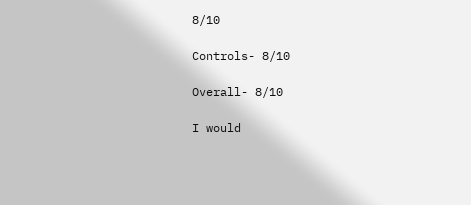8/10

Controls- 8/10

Overall- 8/10

I would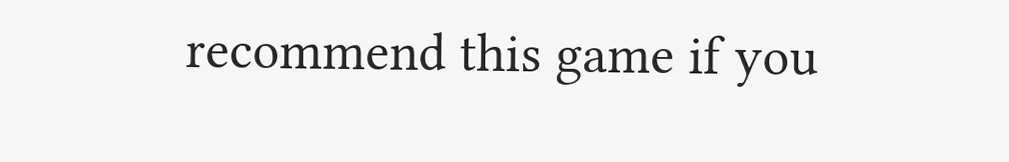recommend this game if you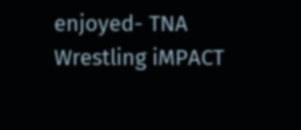enjoyed- TNA Wrestling iMPACT